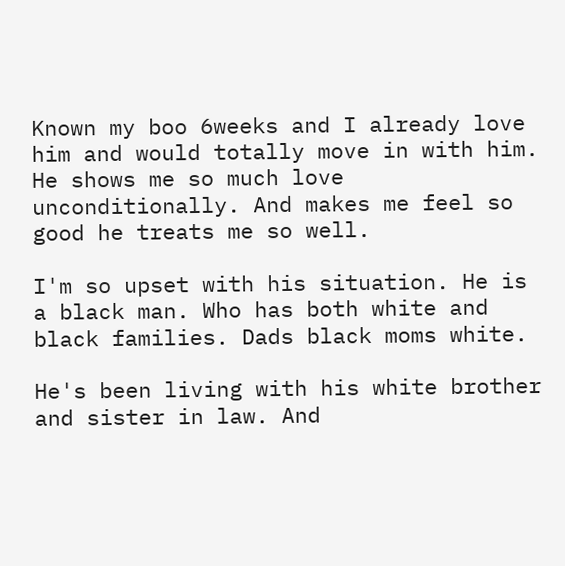Known my boo 6weeks and I already love him and would totally move in with him. He shows me so much love unconditionally. And makes me feel so good he treats me so well.

I'm so upset with his situation. He is a black man. Who has both white and black families. Dads black moms white.

He's been living with his white brother and sister in law. And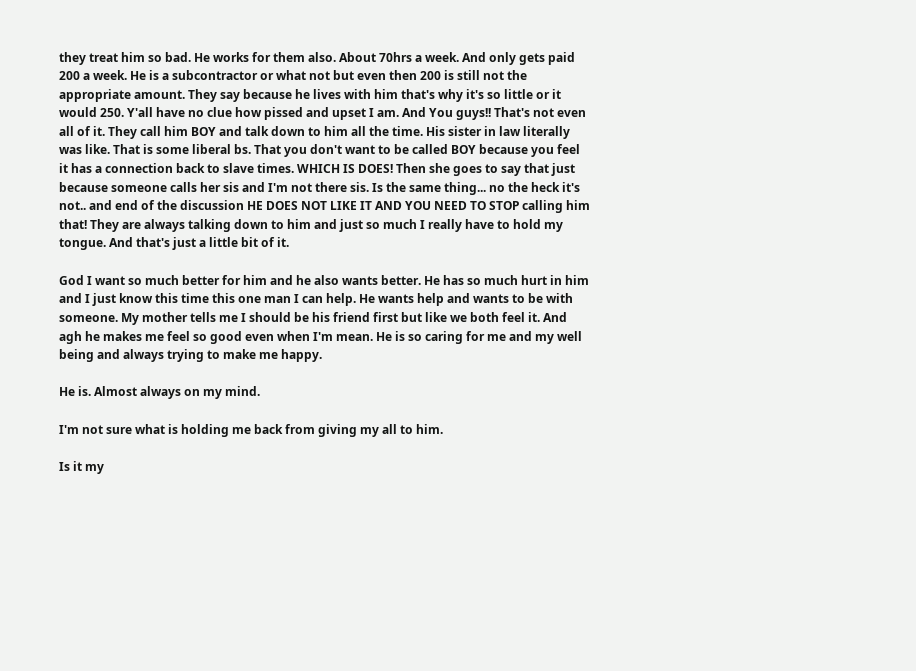they treat him so bad. He works for them also. About 70hrs a week. And only gets paid 200 a week. He is a subcontractor or what not but even then 200 is still not the appropriate amount. They say because he lives with him that's why it's so little or it would 250. Y'all have no clue how pissed and upset I am. And You guys!! That's not even all of it. They call him BOY and talk down to him all the time. His sister in law literally was like. That is some liberal bs. That you don't want to be called BOY because you feel it has a connection back to slave times. WHICH IS DOES! Then she goes to say that just because someone calls her sis and I'm not there sis. Is the same thing... no the heck it's not.. and end of the discussion HE DOES NOT LIKE IT AND YOU NEED TO STOP calling him that! They are always talking down to him and just so much I really have to hold my tongue. And that's just a little bit of it.

God I want so much better for him and he also wants better. He has so much hurt in him and I just know this time this one man I can help. He wants help and wants to be with someone. My mother tells me I should be his friend first but like we both feel it. And agh he makes me feel so good even when I'm mean. He is so caring for me and my well being and always trying to make me happy.

He is. Almost always on my mind.

I'm not sure what is holding me back from giving my all to him.

Is it my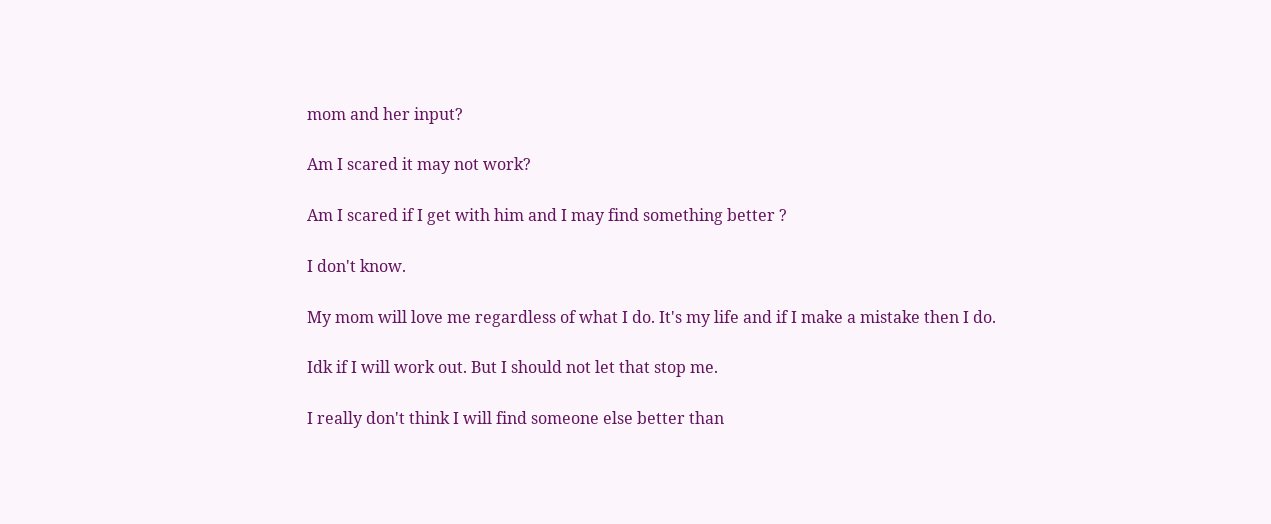mom and her input?

Am I scared it may not work?

Am I scared if I get with him and I may find something better ?

I don't know.

My mom will love me regardless of what I do. It's my life and if I make a mistake then I do.

Idk if I will work out. But I should not let that stop me.

I really don't think I will find someone else better than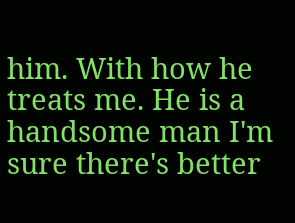him. With how he treats me. He is a handsome man I'm sure there's better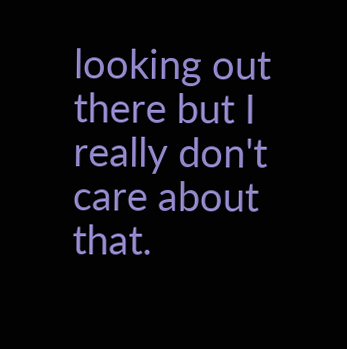looking out there but I really don't care about that.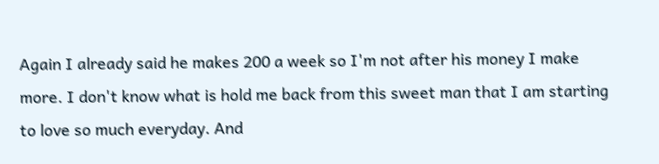Again I already said he makes 200 a week so I'm not after his money I make more. I don't know what is hold me back from this sweet man that I am starting to love so much everyday. And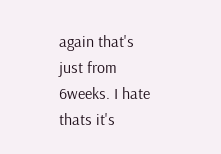again that's just from 6weeks. I hate thats it's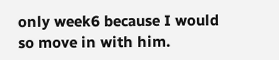only week6 because I would so move in with him.